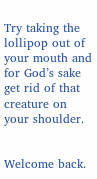Try taking the lollipop out of your mouth and for God’s sake get rid of that creature on your shoulder.


Welcome back.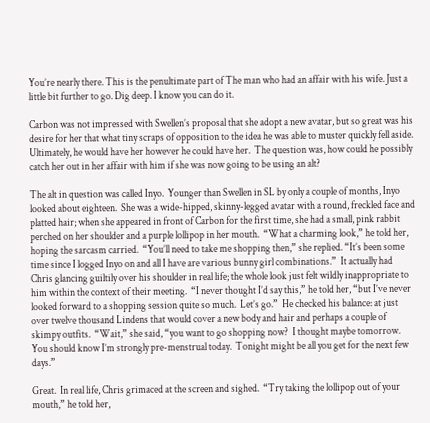You’re nearly there. This is the penultimate part of The man who had an affair with his wife. Just a little bit further to go. Dig deep. I know you can do it.

Carbon was not impressed with Swellen’s proposal that she adopt a new avatar, but so great was his desire for her that what tiny scraps of opposition to the idea he was able to muster quickly fell aside.  Ultimately, he would have her however he could have her.  The question was, how could he possibly catch her out in her affair with him if she was now going to be using an alt?

The alt in question was called Inyo.  Younger than Swellen in SL by only a couple of months, Inyo looked about eighteen.  She was a wide-hipped, skinny-legged avatar with a round, freckled face and platted hair; when she appeared in front of Carbon for the first time, she had a small, pink rabbit perched on her shoulder and a purple lollipop in her mouth.  “What a charming look,” he told her, hoping the sarcasm carried.  “You’ll need to take me shopping then,” she replied. “It’s been some time since I logged Inyo on and all I have are various bunny girl combinations.”  It actually had Chris glancing guiltily over his shoulder in real life; the whole look just felt wildly inappropriate to him within the context of their meeting.  “I never thought I’d say this,” he told her, “but I’ve never looked forward to a shopping session quite so much.  Let’s go.”  He checked his balance: at just over twelve thousand Lindens that would cover a new body and hair and perhaps a couple of skimpy outfits.  “Wait,” she said, “you want to go shopping now?  I thought maybe tomorrow.  You should know I’m strongly pre-menstrual today.  Tonight might be all you get for the next few days.”

Great.  In real life, Chris grimaced at the screen and sighed.  “Try taking the lollipop out of your mouth,” he told her,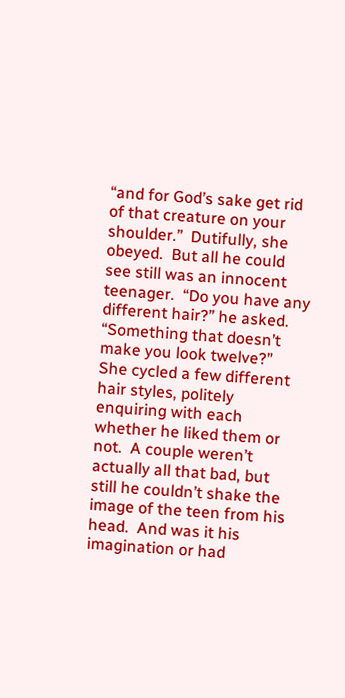“and for God’s sake get rid of that creature on your shoulder.”  Dutifully, she obeyed.  But all he could see still was an innocent teenager.  “Do you have any different hair?” he asked.  “Something that doesn’t make you look twelve?”  She cycled a few different hair styles, politely enquiring with each whether he liked them or not.  A couple weren’t actually all that bad, but still he couldn’t shake the image of the teen from his head.  And was it his imagination or had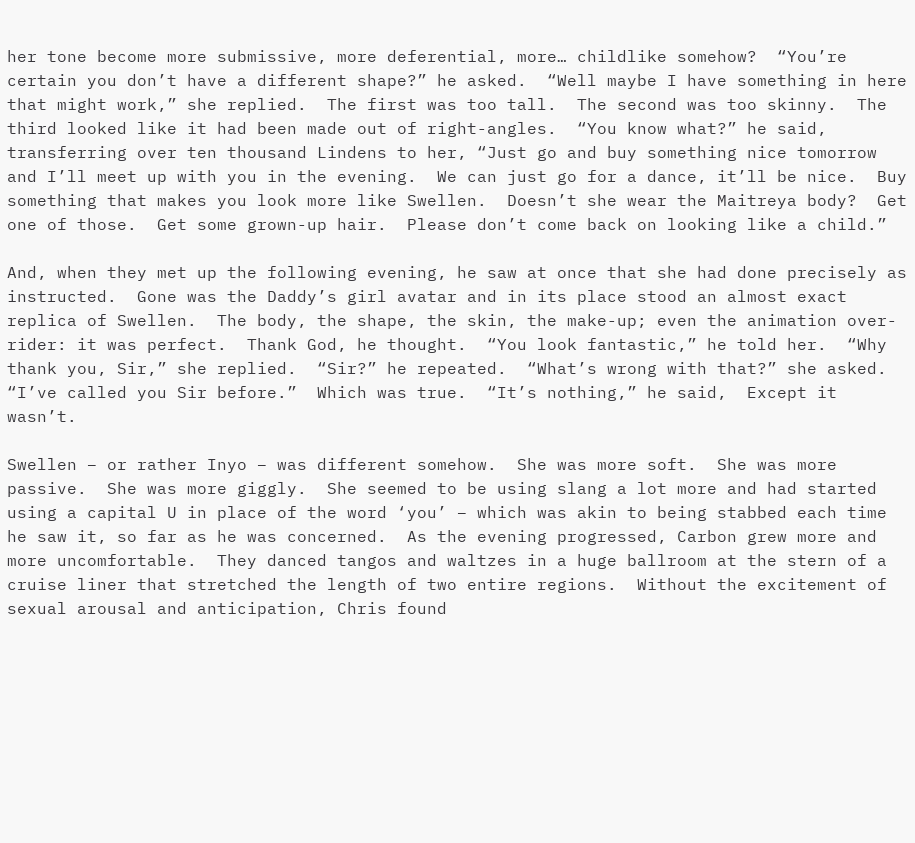her tone become more submissive, more deferential, more… childlike somehow?  “You’re certain you don’t have a different shape?” he asked.  “Well maybe I have something in here that might work,” she replied.  The first was too tall.  The second was too skinny.  The third looked like it had been made out of right-angles.  “You know what?” he said, transferring over ten thousand Lindens to her, “Just go and buy something nice tomorrow and I’ll meet up with you in the evening.  We can just go for a dance, it’ll be nice.  Buy something that makes you look more like Swellen.  Doesn’t she wear the Maitreya body?  Get one of those.  Get some grown-up hair.  Please don’t come back on looking like a child.”

And, when they met up the following evening, he saw at once that she had done precisely as instructed.  Gone was the Daddy’s girl avatar and in its place stood an almost exact replica of Swellen.  The body, the shape, the skin, the make-up; even the animation over-rider: it was perfect.  Thank God, he thought.  “You look fantastic,” he told her.  “Why thank you, Sir,” she replied.  “Sir?” he repeated.  “What’s wrong with that?” she asked.  “I’ve called you Sir before.”  Which was true.  “It’s nothing,” he said,  Except it wasn’t.

Swellen – or rather Inyo – was different somehow.  She was more soft.  She was more passive.  She was more giggly.  She seemed to be using slang a lot more and had started using a capital U in place of the word ‘you’ – which was akin to being stabbed each time he saw it, so far as he was concerned.  As the evening progressed, Carbon grew more and more uncomfortable.  They danced tangos and waltzes in a huge ballroom at the stern of a cruise liner that stretched the length of two entire regions.  Without the excitement of sexual arousal and anticipation, Chris found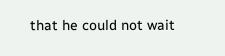that he could not wait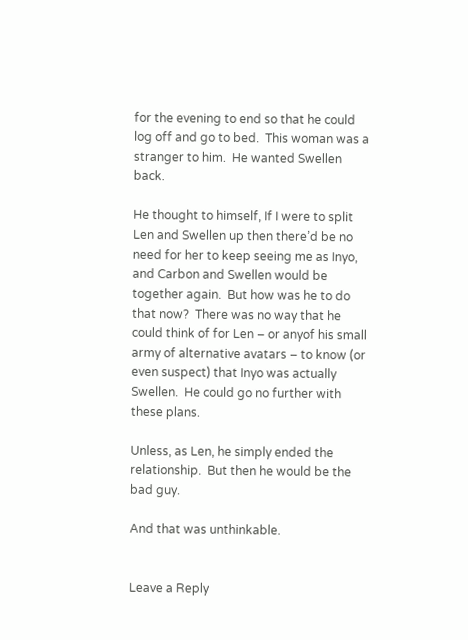for the evening to end so that he could log off and go to bed.  This woman was a stranger to him.  He wanted Swellen back.

He thought to himself, If I were to split Len and Swellen up then there’d be no need for her to keep seeing me as Inyo, and Carbon and Swellen would be together again.  But how was he to do that now?  There was no way that he could think of for Len – or anyof his small army of alternative avatars – to know (or even suspect) that Inyo was actually Swellen.  He could go no further with these plans.

Unless, as Len, he simply ended the relationship.  But then he would be the bad guy.

And that was unthinkable.


Leave a Reply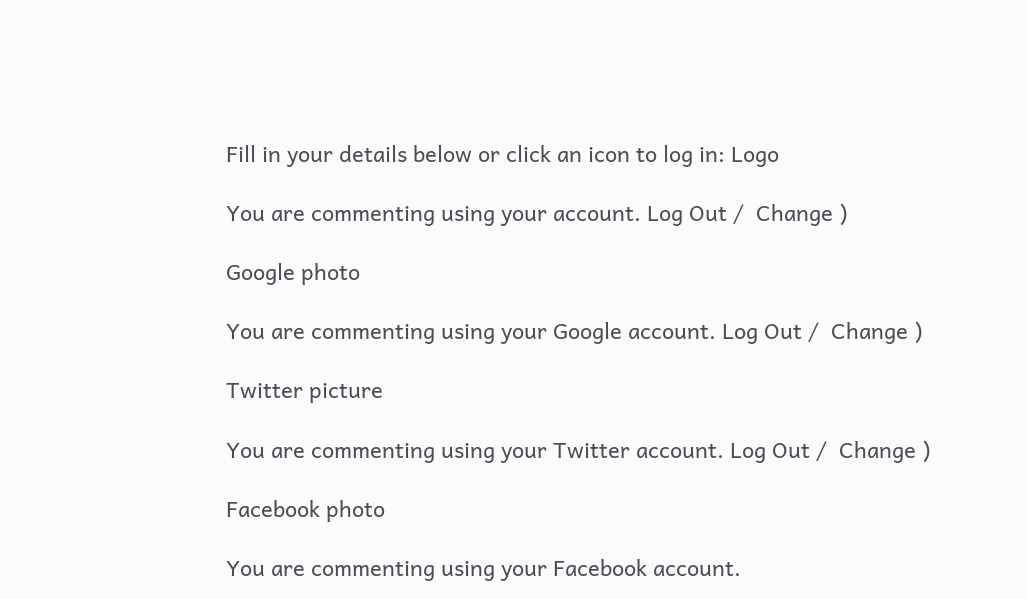Fill in your details below or click an icon to log in: Logo

You are commenting using your account. Log Out /  Change )

Google photo

You are commenting using your Google account. Log Out /  Change )

Twitter picture

You are commenting using your Twitter account. Log Out /  Change )

Facebook photo

You are commenting using your Facebook account.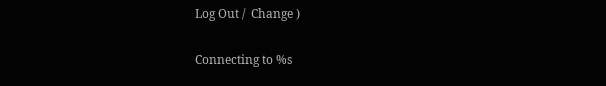Log Out /  Change )

Connecting to %s